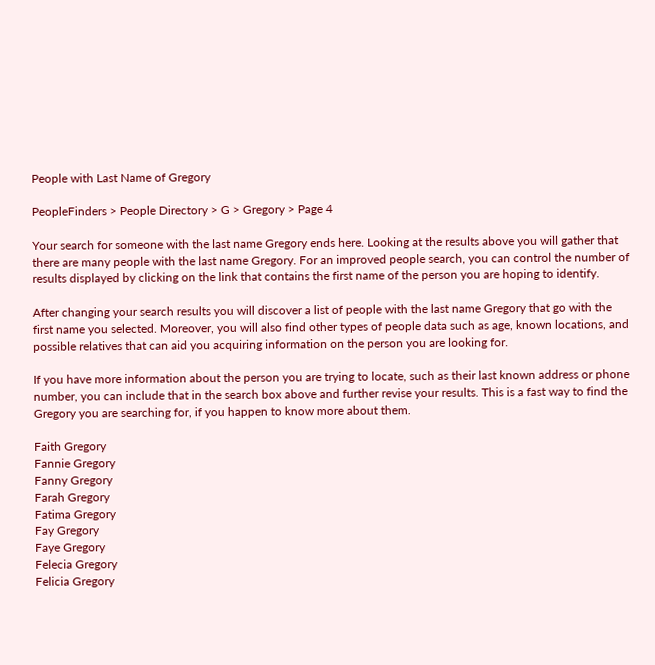People with Last Name of Gregory

PeopleFinders > People Directory > G > Gregory > Page 4

Your search for someone with the last name Gregory ends here. Looking at the results above you will gather that there are many people with the last name Gregory. For an improved people search, you can control the number of results displayed by clicking on the link that contains the first name of the person you are hoping to identify.

After changing your search results you will discover a list of people with the last name Gregory that go with the first name you selected. Moreover, you will also find other types of people data such as age, known locations, and possible relatives that can aid you acquiring information on the person you are looking for.

If you have more information about the person you are trying to locate, such as their last known address or phone number, you can include that in the search box above and further revise your results. This is a fast way to find the Gregory you are searching for, if you happen to know more about them.

Faith Gregory
Fannie Gregory
Fanny Gregory
Farah Gregory
Fatima Gregory
Fay Gregory
Faye Gregory
Felecia Gregory
Felicia Gregory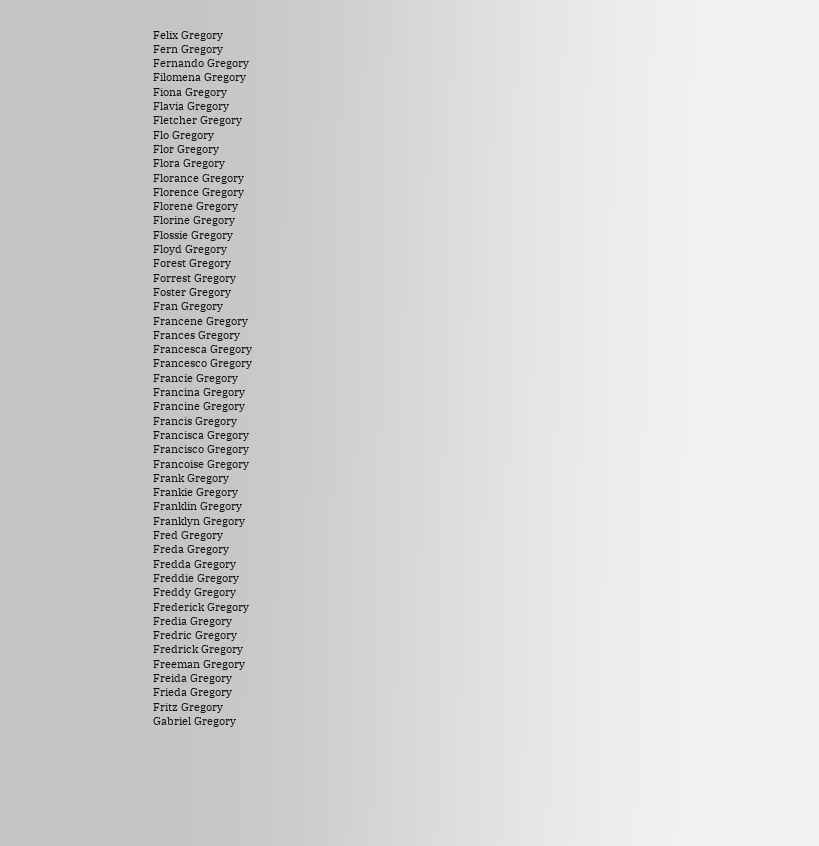Felix Gregory
Fern Gregory
Fernando Gregory
Filomena Gregory
Fiona Gregory
Flavia Gregory
Fletcher Gregory
Flo Gregory
Flor Gregory
Flora Gregory
Florance Gregory
Florence Gregory
Florene Gregory
Florine Gregory
Flossie Gregory
Floyd Gregory
Forest Gregory
Forrest Gregory
Foster Gregory
Fran Gregory
Francene Gregory
Frances Gregory
Francesca Gregory
Francesco Gregory
Francie Gregory
Francina Gregory
Francine Gregory
Francis Gregory
Francisca Gregory
Francisco Gregory
Francoise Gregory
Frank Gregory
Frankie Gregory
Franklin Gregory
Franklyn Gregory
Fred Gregory
Freda Gregory
Fredda Gregory
Freddie Gregory
Freddy Gregory
Frederick Gregory
Fredia Gregory
Fredric Gregory
Fredrick Gregory
Freeman Gregory
Freida Gregory
Frieda Gregory
Fritz Gregory
Gabriel Gregory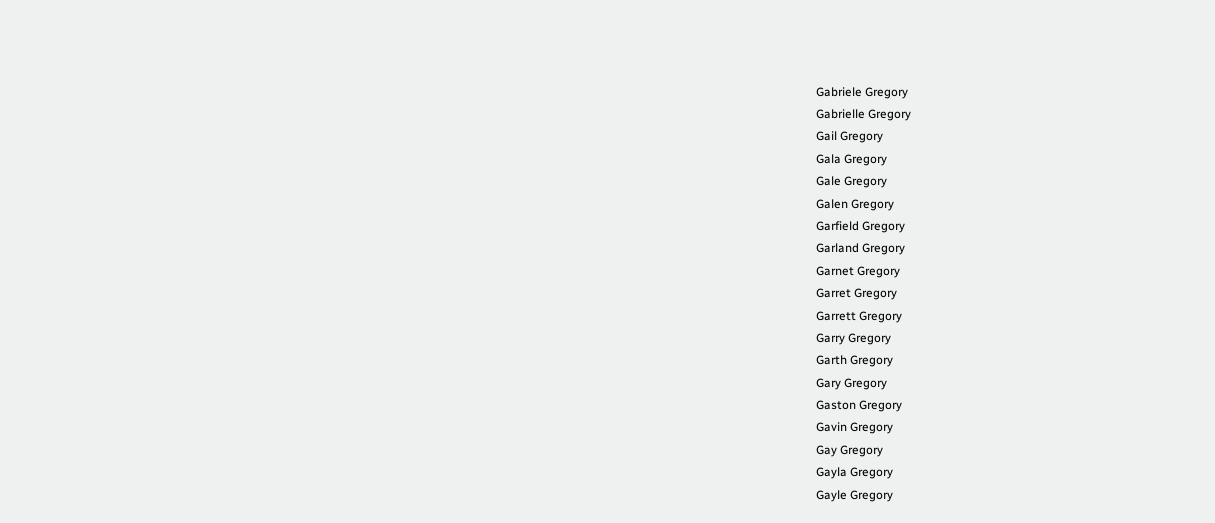Gabriele Gregory
Gabrielle Gregory
Gail Gregory
Gala Gregory
Gale Gregory
Galen Gregory
Garfield Gregory
Garland Gregory
Garnet Gregory
Garret Gregory
Garrett Gregory
Garry Gregory
Garth Gregory
Gary Gregory
Gaston Gregory
Gavin Gregory
Gay Gregory
Gayla Gregory
Gayle Gregory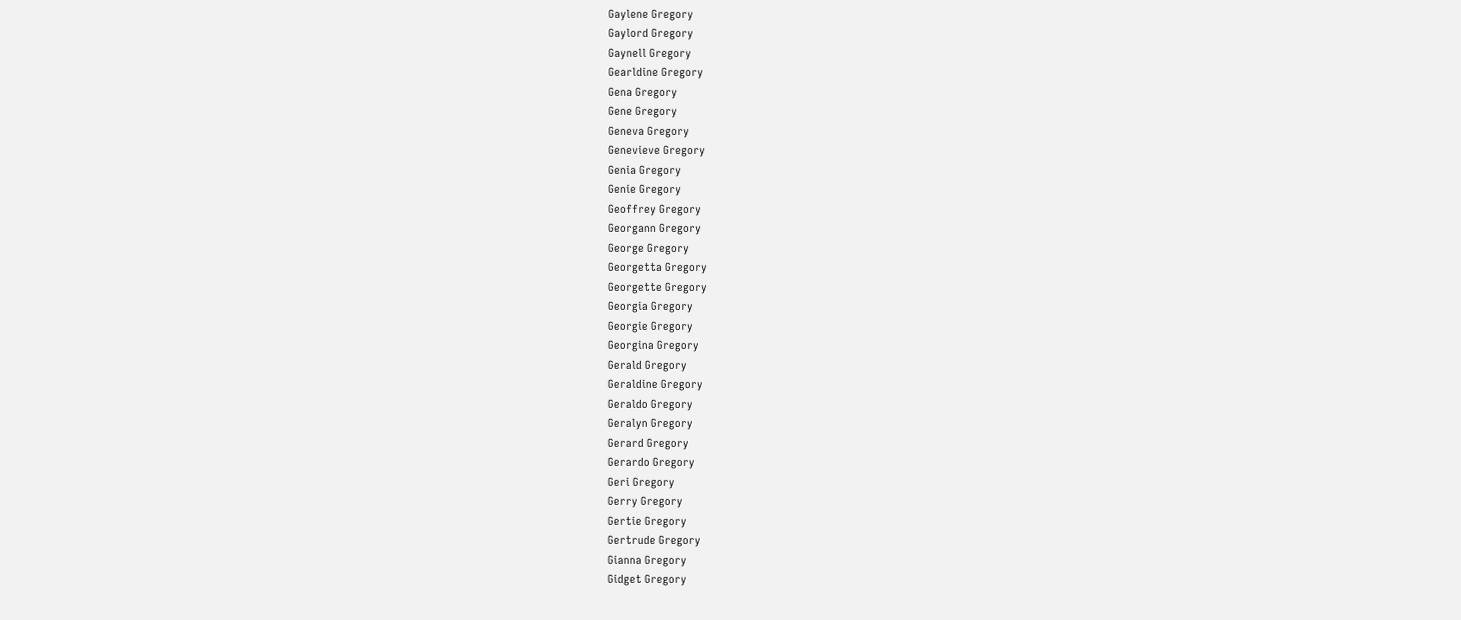Gaylene Gregory
Gaylord Gregory
Gaynell Gregory
Gearldine Gregory
Gena Gregory
Gene Gregory
Geneva Gregory
Genevieve Gregory
Genia Gregory
Genie Gregory
Geoffrey Gregory
Georgann Gregory
George Gregory
Georgetta Gregory
Georgette Gregory
Georgia Gregory
Georgie Gregory
Georgina Gregory
Gerald Gregory
Geraldine Gregory
Geraldo Gregory
Geralyn Gregory
Gerard Gregory
Gerardo Gregory
Geri Gregory
Gerry Gregory
Gertie Gregory
Gertrude Gregory
Gianna Gregory
Gidget Gregory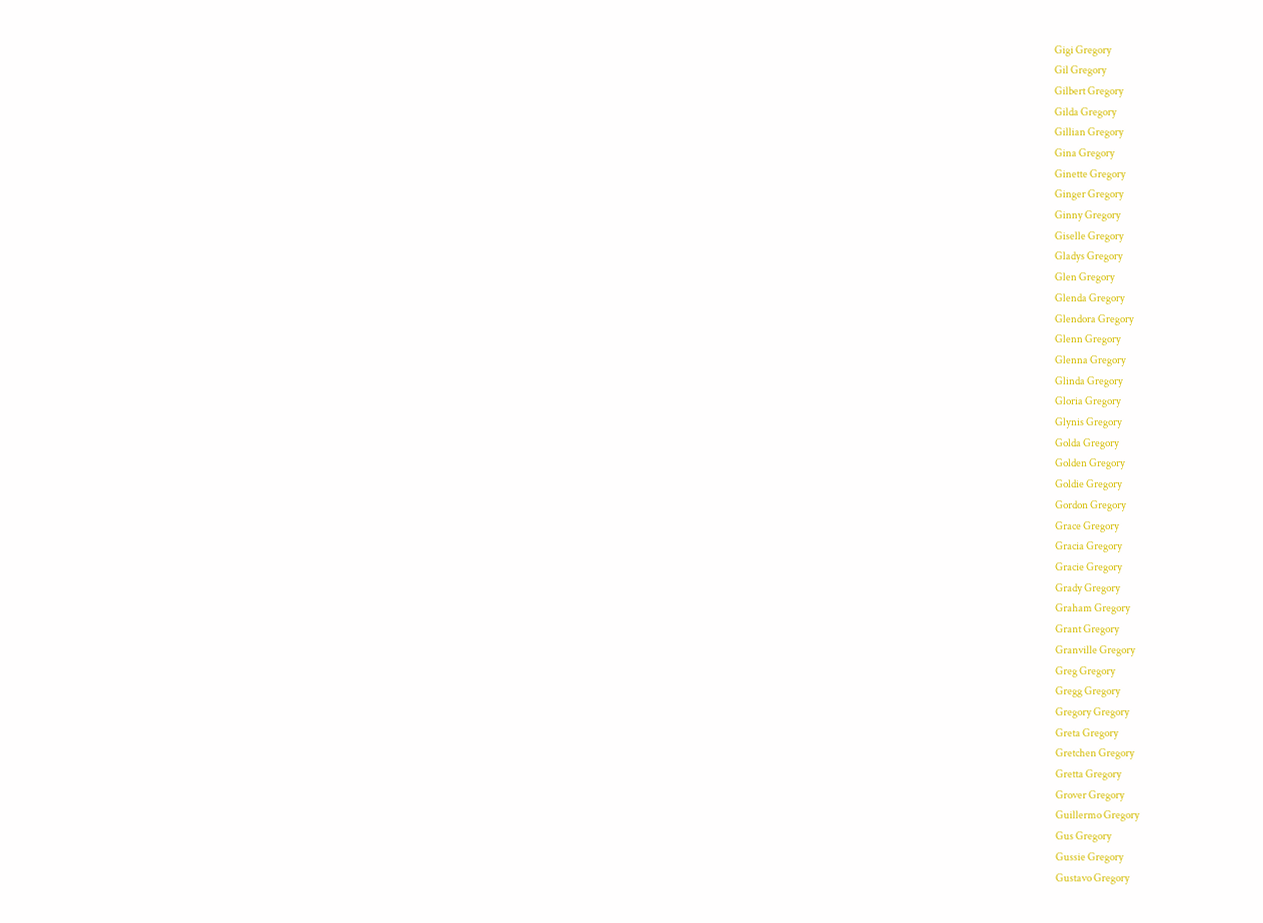Gigi Gregory
Gil Gregory
Gilbert Gregory
Gilda Gregory
Gillian Gregory
Gina Gregory
Ginette Gregory
Ginger Gregory
Ginny Gregory
Giselle Gregory
Gladys Gregory
Glen Gregory
Glenda Gregory
Glendora Gregory
Glenn Gregory
Glenna Gregory
Glinda Gregory
Gloria Gregory
Glynis Gregory
Golda Gregory
Golden Gregory
Goldie Gregory
Gordon Gregory
Grace Gregory
Gracia Gregory
Gracie Gregory
Grady Gregory
Graham Gregory
Grant Gregory
Granville Gregory
Greg Gregory
Gregg Gregory
Gregory Gregory
Greta Gregory
Gretchen Gregory
Gretta Gregory
Grover Gregory
Guillermo Gregory
Gus Gregory
Gussie Gregory
Gustavo Gregory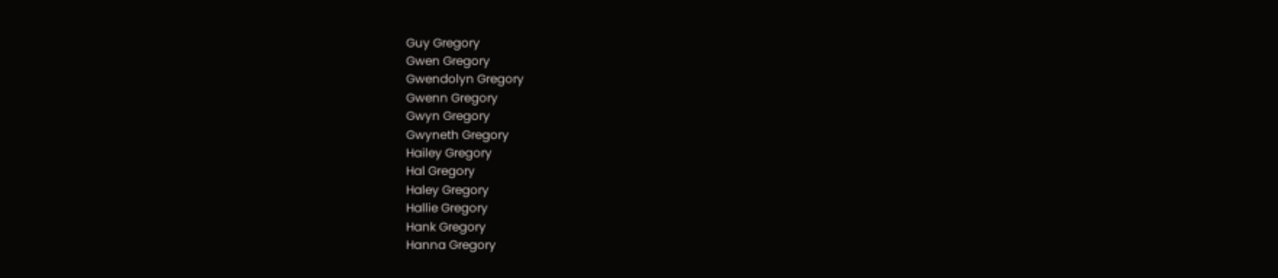Guy Gregory
Gwen Gregory
Gwendolyn Gregory
Gwenn Gregory
Gwyn Gregory
Gwyneth Gregory
Hailey Gregory
Hal Gregory
Haley Gregory
Hallie Gregory
Hank Gregory
Hanna Gregory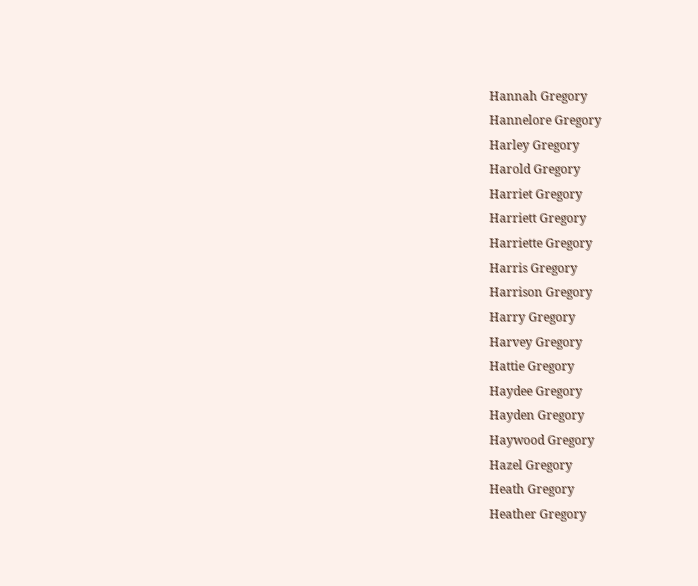Hannah Gregory
Hannelore Gregory
Harley Gregory
Harold Gregory
Harriet Gregory
Harriett Gregory
Harriette Gregory
Harris Gregory
Harrison Gregory
Harry Gregory
Harvey Gregory
Hattie Gregory
Haydee Gregory
Hayden Gregory
Haywood Gregory
Hazel Gregory
Heath Gregory
Heather Gregory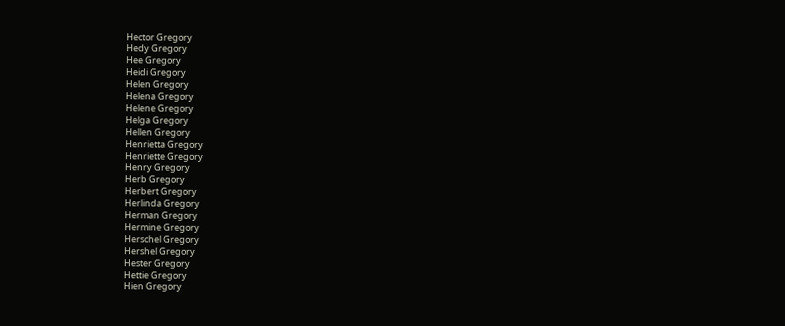Hector Gregory
Hedy Gregory
Hee Gregory
Heidi Gregory
Helen Gregory
Helena Gregory
Helene Gregory
Helga Gregory
Hellen Gregory
Henrietta Gregory
Henriette Gregory
Henry Gregory
Herb Gregory
Herbert Gregory
Herlinda Gregory
Herman Gregory
Hermine Gregory
Herschel Gregory
Hershel Gregory
Hester Gregory
Hettie Gregory
Hien Gregory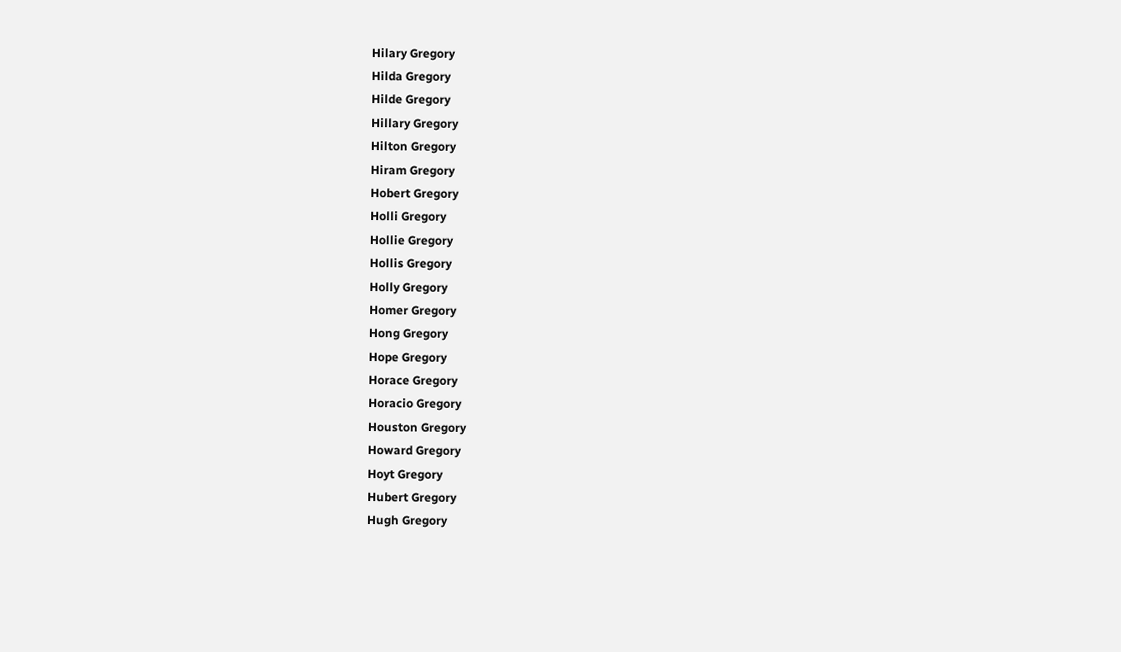Hilary Gregory
Hilda Gregory
Hilde Gregory
Hillary Gregory
Hilton Gregory
Hiram Gregory
Hobert Gregory
Holli Gregory
Hollie Gregory
Hollis Gregory
Holly Gregory
Homer Gregory
Hong Gregory
Hope Gregory
Horace Gregory
Horacio Gregory
Houston Gregory
Howard Gregory
Hoyt Gregory
Hubert Gregory
Hugh Gregory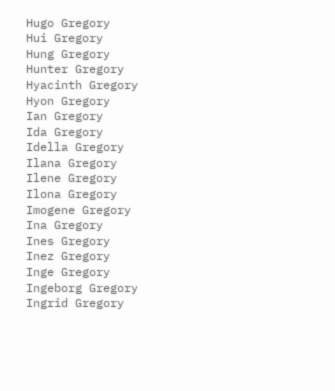Hugo Gregory
Hui Gregory
Hung Gregory
Hunter Gregory
Hyacinth Gregory
Hyon Gregory
Ian Gregory
Ida Gregory
Idella Gregory
Ilana Gregory
Ilene Gregory
Ilona Gregory
Imogene Gregory
Ina Gregory
Ines Gregory
Inez Gregory
Inge Gregory
Ingeborg Gregory
Ingrid Gregory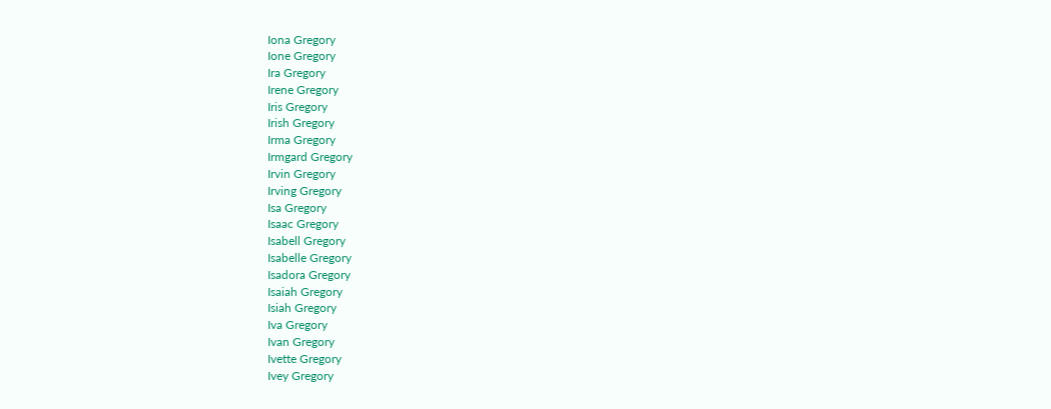Iona Gregory
Ione Gregory
Ira Gregory
Irene Gregory
Iris Gregory
Irish Gregory
Irma Gregory
Irmgard Gregory
Irvin Gregory
Irving Gregory
Isa Gregory
Isaac Gregory
Isabell Gregory
Isabelle Gregory
Isadora Gregory
Isaiah Gregory
Isiah Gregory
Iva Gregory
Ivan Gregory
Ivette Gregory
Ivey Gregory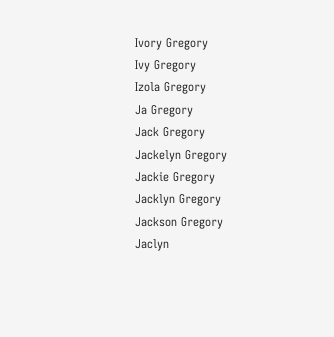Ivory Gregory
Ivy Gregory
Izola Gregory
Ja Gregory
Jack Gregory
Jackelyn Gregory
Jackie Gregory
Jacklyn Gregory
Jackson Gregory
Jaclyn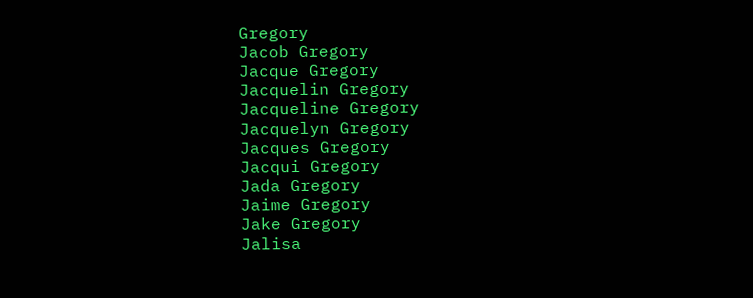Gregory
Jacob Gregory
Jacque Gregory
Jacquelin Gregory
Jacqueline Gregory
Jacquelyn Gregory
Jacques Gregory
Jacqui Gregory
Jada Gregory
Jaime Gregory
Jake Gregory
Jalisa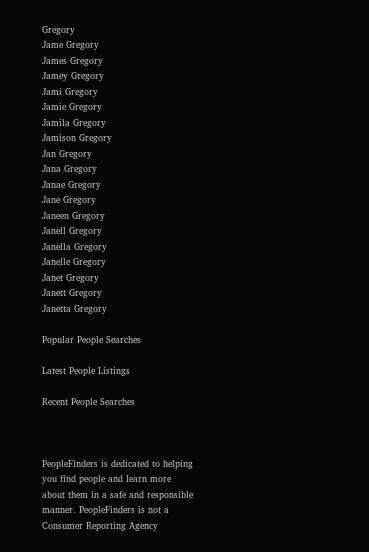Gregory
Jame Gregory
James Gregory
Jamey Gregory
Jami Gregory
Jamie Gregory
Jamila Gregory
Jamison Gregory
Jan Gregory
Jana Gregory
Janae Gregory
Jane Gregory
Janeen Gregory
Janell Gregory
Janella Gregory
Janelle Gregory
Janet Gregory
Janett Gregory
Janetta Gregory

Popular People Searches

Latest People Listings

Recent People Searches



PeopleFinders is dedicated to helping you find people and learn more about them in a safe and responsible manner. PeopleFinders is not a Consumer Reporting Agency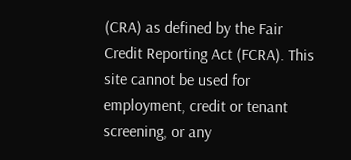(CRA) as defined by the Fair Credit Reporting Act (FCRA). This site cannot be used for employment, credit or tenant screening, or any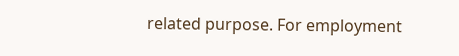related purpose. For employment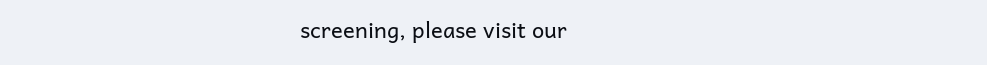screening, please visit our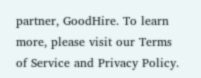partner, GoodHire. To learn more, please visit our Terms of Service and Privacy Policy.